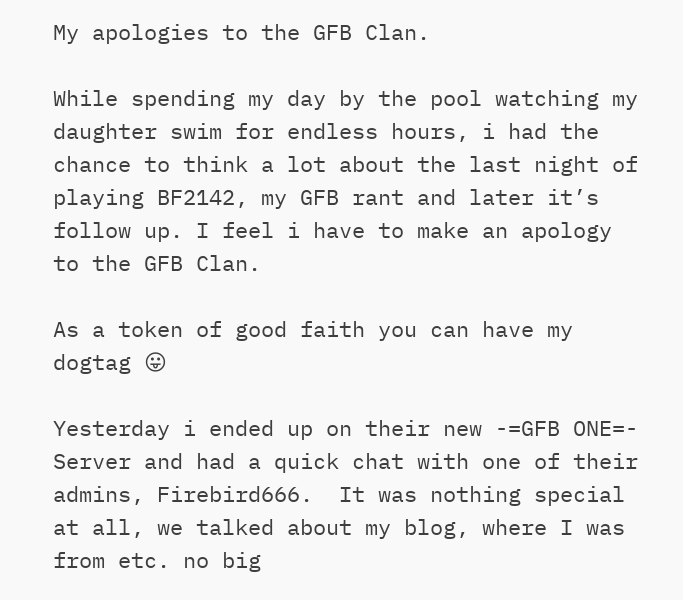My apologies to the GFB Clan.

While spending my day by the pool watching my daughter swim for endless hours, i had the chance to think a lot about the last night of playing BF2142, my GFB rant and later it’s follow up. I feel i have to make an apology to the GFB Clan.

As a token of good faith you can have my dogtag 😛

Yesterday i ended up on their new -=GFB ONE=-  Server and had a quick chat with one of their admins, Firebird666.  It was nothing special at all, we talked about my blog, where I was from etc. no big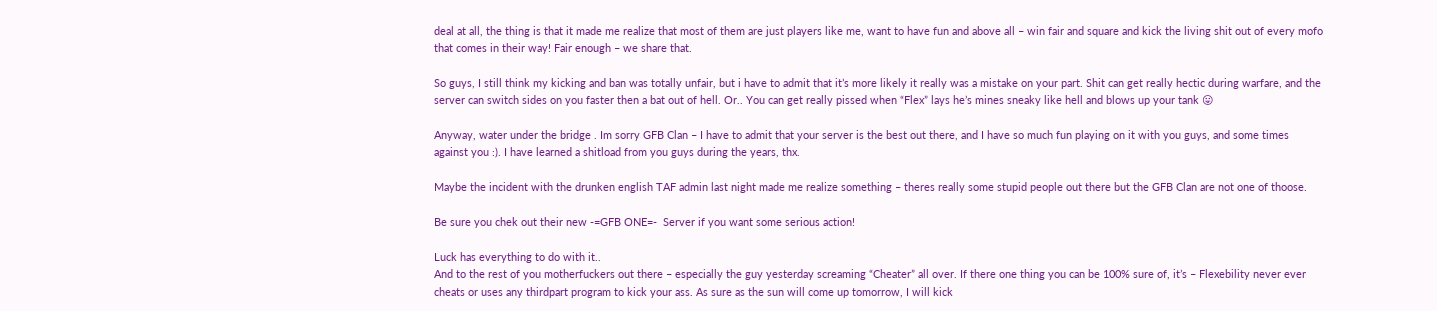deal at all, the thing is that it made me realize that most of them are just players like me, want to have fun and above all – win fair and square and kick the living shit out of every mofo that comes in their way! Fair enough – we share that.

So guys, I still think my kicking and ban was totally unfair, but i have to admit that it’s more likely it really was a mistake on your part. Shit can get really hectic during warfare, and the server can switch sides on you faster then a bat out of hell. Or.. You can get really pissed when “Flex” lays he’s mines sneaky like hell and blows up your tank 😛

Anyway, water under the bridge . Im sorry GFB Clan – I have to admit that your server is the best out there, and I have so much fun playing on it with you guys, and some times against you :). I have learned a shitload from you guys during the years, thx.

Maybe the incident with the drunken english TAF admin last night made me realize something – theres really some stupid people out there but the GFB Clan are not one of thoose.

Be sure you chek out their new -=GFB ONE=-  Server if you want some serious action!

Luck has everything to do with it..
And to the rest of you motherfuckers out there – especially the guy yesterday screaming “Cheater” all over. If there one thing you can be 100% sure of, it’s – Flexebility never ever cheats or uses any thirdpart program to kick your ass. As sure as the sun will come up tomorrow, I will kick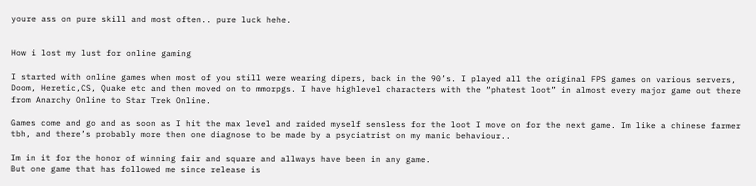youre ass on pure skill and most often.. pure luck hehe.


How i lost my lust for online gaming

I started with online games when most of you still were wearing dipers, back in the 90’s. I played all the original FPS games on various servers, Doom, Heretic,CS, Quake etc and then moved on to mmorpgs. I have highlevel characters with the “phatest loot” in almost every major game out there from Anarchy Online to Star Trek Online.

Games come and go and as soon as I hit the max level and raided myself sensless for the loot I move on for the next game. Im like a chinese farmer tbh, and there’s probably more then one diagnose to be made by a psyciatrist on my manic behaviour..

Im in it for the honor of winning fair and square and allways have been in any game.
But one game that has followed me since release is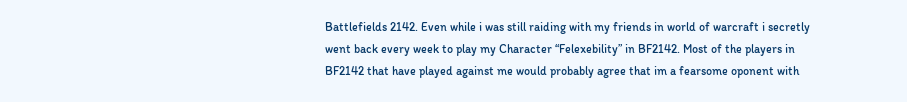Battlefields 2142. Even while i was still raiding with my friends in world of warcraft i secretly went back every week to play my Character “Felexebility” in BF2142. Most of the players in BF2142 that have played against me would probably agree that im a fearsome oponent with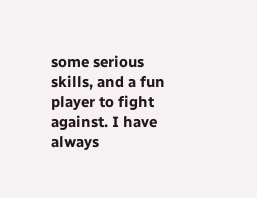some serious skills, and a fun player to fight against. I have always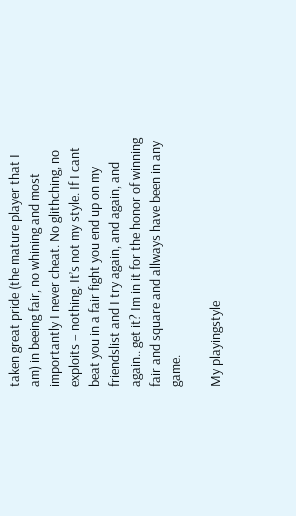taken great pride (the mature player that I am) in beeing fair, no whining and most importantly I never cheat. No glithching, no exploits – nothing. It’s not my style. If I cant beat you in a fair fight you end up on my friendslist and I try again, and again, and again.. get it? Im in it for the honor of winning fair and square and allways have been in any game.

My playingstyle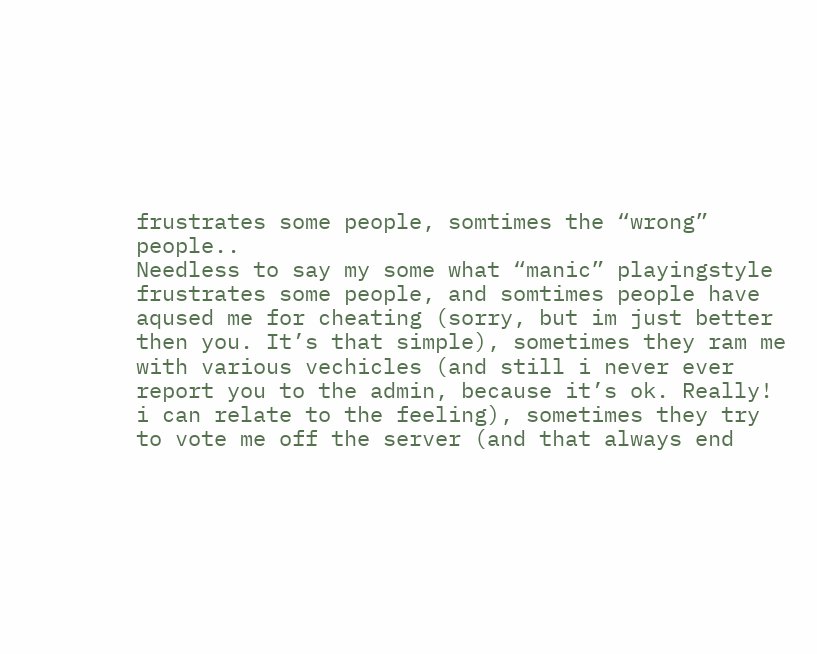frustrates some people, somtimes the “wrong” people..
Needless to say my some what “manic” playingstyle frustrates some people, and somtimes people have aqused me for cheating (sorry, but im just better then you. It’s that simple), sometimes they ram me with various vechicles (and still i never ever report you to the admin, because it’s ok. Really! i can relate to the feeling), sometimes they try to vote me off the server (and that always end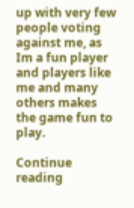up with very few people voting against me, as Im a fun player and players like me and many others makes the game fun to play.

Continue reading